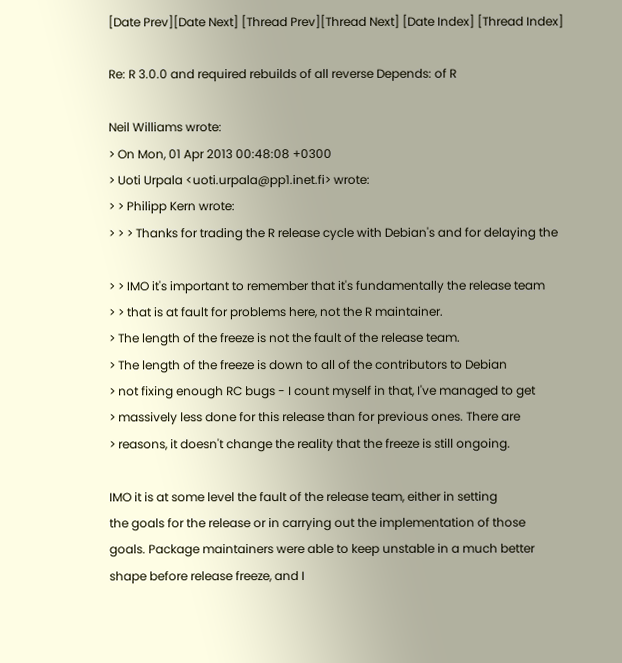[Date Prev][Date Next] [Thread Prev][Thread Next] [Date Index] [Thread Index]

Re: R 3.0.0 and required rebuilds of all reverse Depends: of R

Neil Williams wrote:
> On Mon, 01 Apr 2013 00:48:08 +0300
> Uoti Urpala <uoti.urpala@pp1.inet.fi> wrote:
> > Philipp Kern wrote:
> > > Thanks for trading the R release cycle with Debian's and for delaying the

> > IMO it's important to remember that it's fundamentally the release team
> > that is at fault for problems here, not the R maintainer.
> The length of the freeze is not the fault of the release team.
> The length of the freeze is down to all of the contributors to Debian
> not fixing enough RC bugs - I count myself in that, I've managed to get
> massively less done for this release than for previous ones. There are
> reasons, it doesn't change the reality that the freeze is still ongoing.

IMO it is at some level the fault of the release team, either in setting
the goals for the release or in carrying out the implementation of those
goals. Package maintainers were able to keep unstable in a much better
shape before release freeze, and I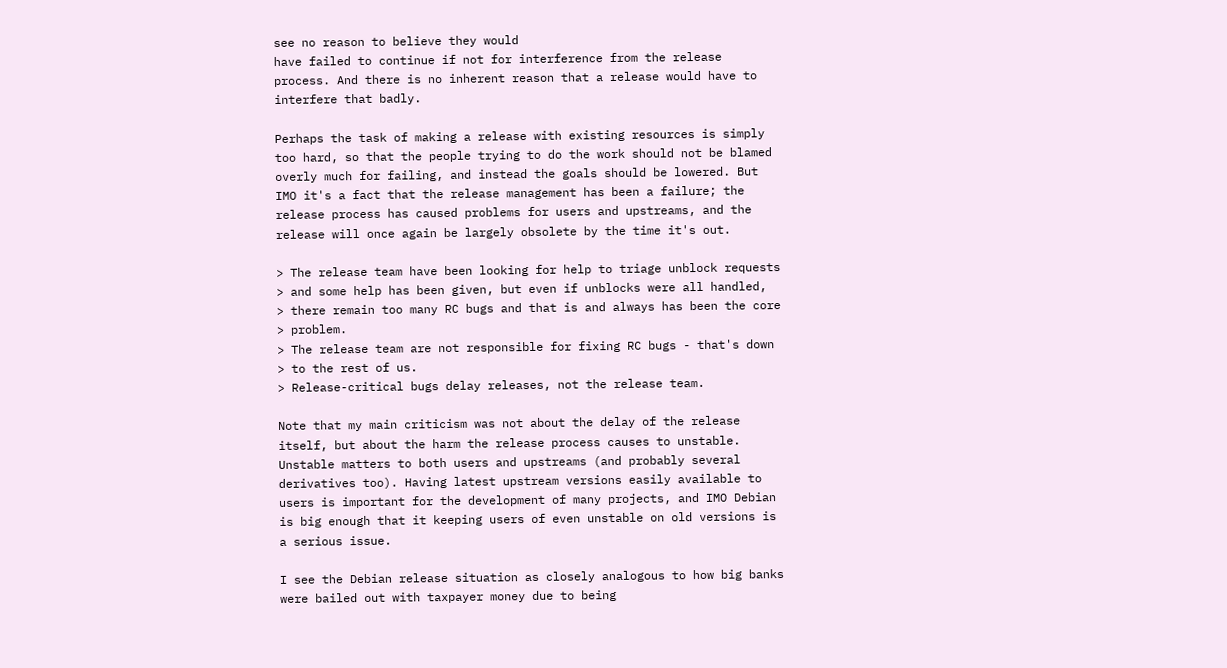see no reason to believe they would
have failed to continue if not for interference from the release
process. And there is no inherent reason that a release would have to
interfere that badly.

Perhaps the task of making a release with existing resources is simply
too hard, so that the people trying to do the work should not be blamed
overly much for failing, and instead the goals should be lowered. But
IMO it's a fact that the release management has been a failure; the
release process has caused problems for users and upstreams, and the
release will once again be largely obsolete by the time it's out.

> The release team have been looking for help to triage unblock requests
> and some help has been given, but even if unblocks were all handled,
> there remain too many RC bugs and that is and always has been the core
> problem.
> The release team are not responsible for fixing RC bugs - that's down
> to the rest of us.
> Release-critical bugs delay releases, not the release team.

Note that my main criticism was not about the delay of the release
itself, but about the harm the release process causes to unstable.
Unstable matters to both users and upstreams (and probably several
derivatives too). Having latest upstream versions easily available to
users is important for the development of many projects, and IMO Debian
is big enough that it keeping users of even unstable on old versions is
a serious issue.

I see the Debian release situation as closely analogous to how big banks
were bailed out with taxpayer money due to being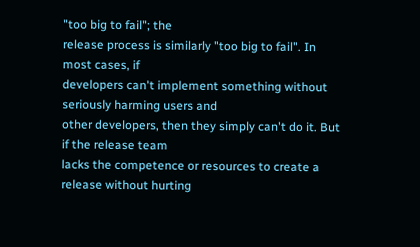"too big to fail"; the
release process is similarly "too big to fail". In most cases, if
developers can't implement something without seriously harming users and
other developers, then they simply can't do it. But if the release team
lacks the competence or resources to create a release without hurting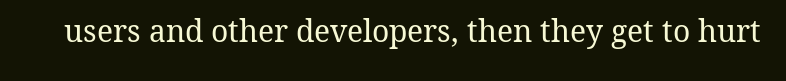users and other developers, then they get to hurt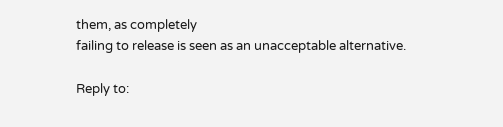them, as completely
failing to release is seen as an unacceptable alternative.

Reply to: